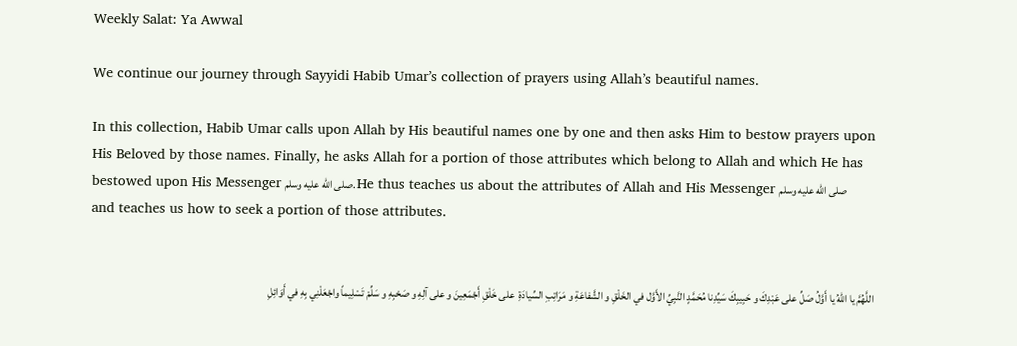Weekly Salat: Ya Awwal

We continue our journey through Sayyidi Habib Umar’s collection of prayers using Allah’s beautiful names.

In this collection, Habib Umar calls upon Allah by His beautiful names one by one and then asks Him to bestow prayers upon His Beloved by those names. Finally, he asks Allah for a portion of those attributes which belong to Allah and which He has bestowed upon His Messenger صلى الله عليه وسلم. He thus teaches us about the attributes of Allah and His Messenger صلى الله عليه وسلم and teaches us how to seek a portion of those attributes.


اللَّهُمَّ يا اللهُ يا أَوَّلُ صَلِّ على عَبْدِكَ و حَبِيبِكَ سَيِّدِنا مُحَمَّدٍ النَّبِيِّ الأَوَّل في الخَلْقِ و الشَّفاعَةِ و مَرَاتِبِ السِّيادَةِ  على خَلْقِ أَجْمَعِينَ و على آلِهِ و صَحْبِهِ و سَلِّمْ تَسْلِيماً واجْعَلْنِي بِهِ في أَوَائِلِ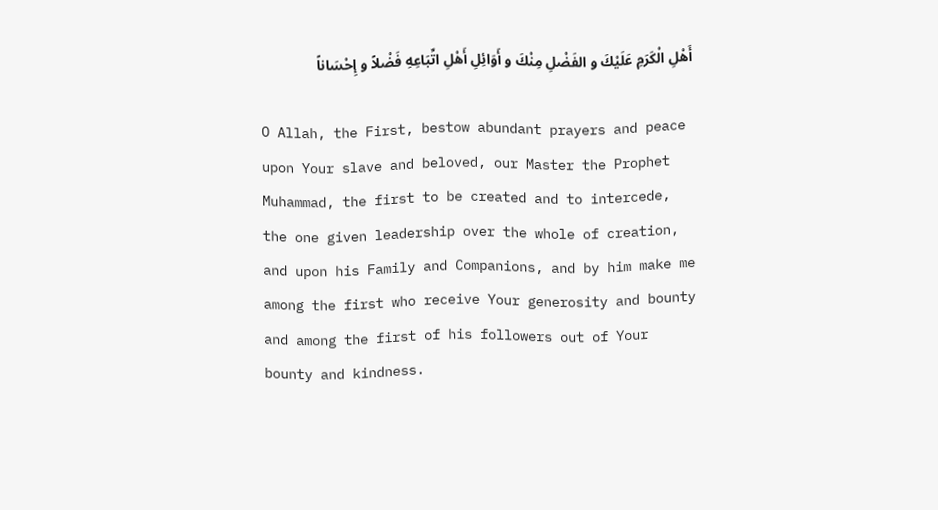أَهْلِ الْكَرَمِ عَلَيْكَ و الفَضْلِ مِنْكَ و أَوَائِلِ أَهْلِ اتِّبَاعِهِ فَضْلاً و إِحْسَاناً

O Allah, the First, bestow abundant prayers and peace upon Your slave and beloved, our Master the Prophet Muhammad, the first to be created and to intercede, the one given leadership over the whole of creation, and upon his Family and Companions, and by him make me among the first who receive Your generosity and bounty and among the first of his followers out of Your bounty and kindness.